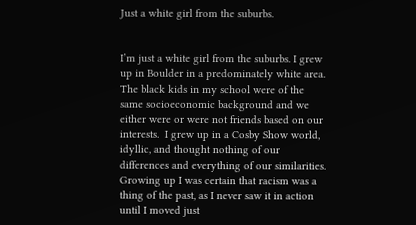Just a white girl from the suburbs.


I’m just a white girl from the suburbs. I grew up in Boulder in a predominately white area. The black kids in my school were of the same socioeconomic background and we either were or were not friends based on our interests.  I grew up in a Cosby Show world, idyllic, and thought nothing of our differences and everything of our similarities. Growing up I was certain that racism was a thing of the past, as I never saw it in action until I moved just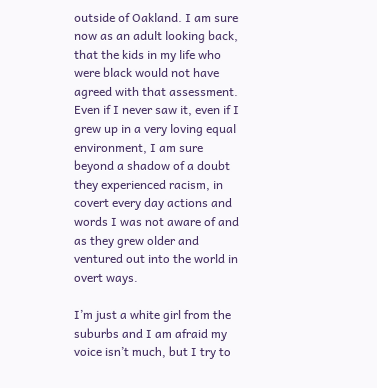outside of Oakland. I am sure now as an adult looking back, that the kids in my life who were black would not have agreed with that assessment. Even if I never saw it, even if I grew up in a very loving equal environment, I am sure beyond a shadow of a doubt they experienced racism, in covert every day actions and words I was not aware of and as they grew older and ventured out into the world in overt ways.

I’m just a white girl from the suburbs and I am afraid my voice isn’t much, but I try to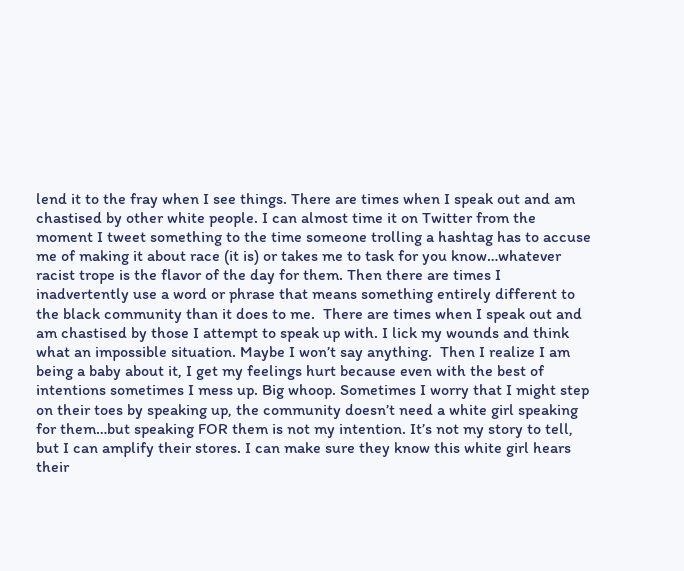lend it to the fray when I see things. There are times when I speak out and am chastised by other white people. I can almost time it on Twitter from the moment I tweet something to the time someone trolling a hashtag has to accuse me of making it about race (it is) or takes me to task for you know…whatever racist trope is the flavor of the day for them. Then there are times I inadvertently use a word or phrase that means something entirely different to the black community than it does to me.  There are times when I speak out and am chastised by those I attempt to speak up with. I lick my wounds and think what an impossible situation. Maybe I won’t say anything.  Then I realize I am being a baby about it, I get my feelings hurt because even with the best of intentions sometimes I mess up. Big whoop. Sometimes I worry that I might step on their toes by speaking up, the community doesn’t need a white girl speaking for them…but speaking FOR them is not my intention. It’s not my story to tell, but I can amplify their stores. I can make sure they know this white girl hears their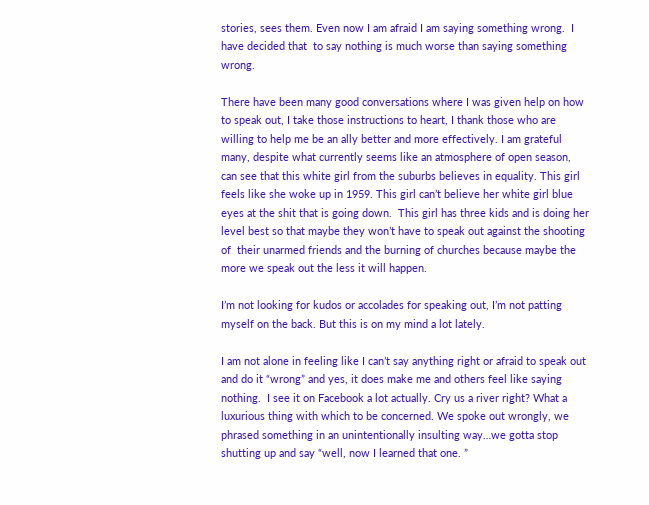stories, sees them. Even now I am afraid I am saying something wrong.  I have decided that  to say nothing is much worse than saying something wrong.

There have been many good conversations where I was given help on how to speak out, I take those instructions to heart, I thank those who are willing to help me be an ally better and more effectively. I am grateful many, despite what currently seems like an atmosphere of open season, can see that this white girl from the suburbs believes in equality. This girl feels like she woke up in 1959. This girl can’t believe her white girl blue eyes at the shit that is going down.  This girl has three kids and is doing her level best so that maybe they won’t have to speak out against the shooting of  their unarmed friends and the burning of churches because maybe the more we speak out the less it will happen.

I’m not looking for kudos or accolades for speaking out, I’m not patting myself on the back. But this is on my mind a lot lately.

I am not alone in feeling like I can’t say anything right or afraid to speak out and do it “wrong” and yes, it does make me and others feel like saying nothing.  I see it on Facebook a lot actually. Cry us a river right? What a luxurious thing with which to be concerned. We spoke out wrongly, we phrased something in an unintentionally insulting way…we gotta stop shutting up and say “well, now I learned that one. ”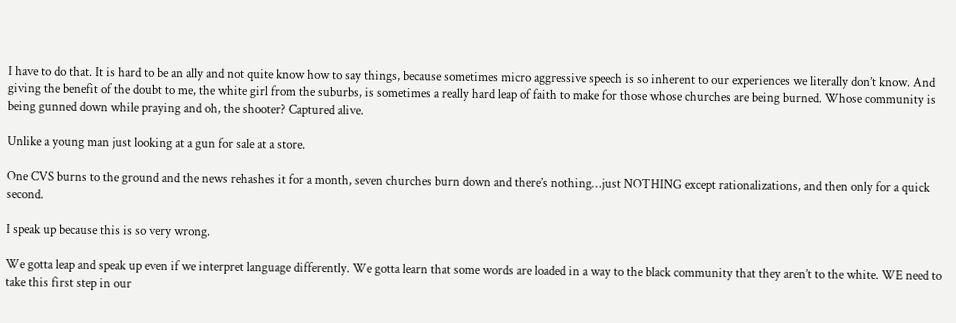I have to do that. It is hard to be an ally and not quite know how to say things, because sometimes micro aggressive speech is so inherent to our experiences we literally don’t know. And giving the benefit of the doubt to me, the white girl from the suburbs, is sometimes a really hard leap of faith to make for those whose churches are being burned. Whose community is being gunned down while praying and oh, the shooter? Captured alive.

Unlike a young man just looking at a gun for sale at a store.

One CVS burns to the ground and the news rehashes it for a month, seven churches burn down and there’s nothing…just NOTHING except rationalizations, and then only for a quick second.

I speak up because this is so very wrong.

We gotta leap and speak up even if we interpret language differently. We gotta learn that some words are loaded in a way to the black community that they aren’t to the white. WE need to take this first step in our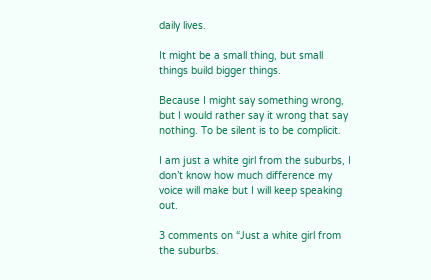daily lives.

It might be a small thing, but small things build bigger things.

Because I might say something wrong, but I would rather say it wrong that say nothing. To be silent is to be complicit.

I am just a white girl from the suburbs, I don’t know how much difference my voice will make but I will keep speaking out.

3 comments on “Just a white girl from the suburbs.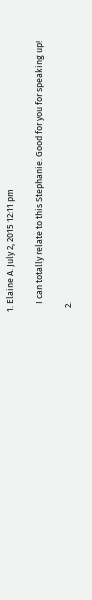1. Elaine A. July 2, 2015 12:11 pm

    I can totally relate to this Stephanie. Good for you for speaking up!

  2.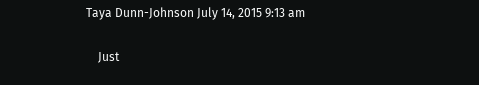Taya Dunn-Johnson July 14, 2015 9:13 am

    Just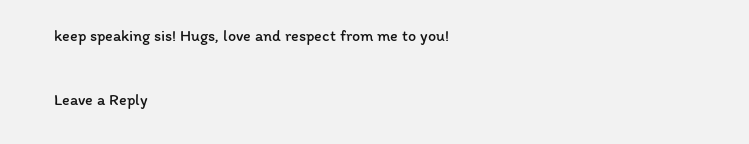keep speaking sis! Hugs, love and respect from me to you!

Leave a Reply